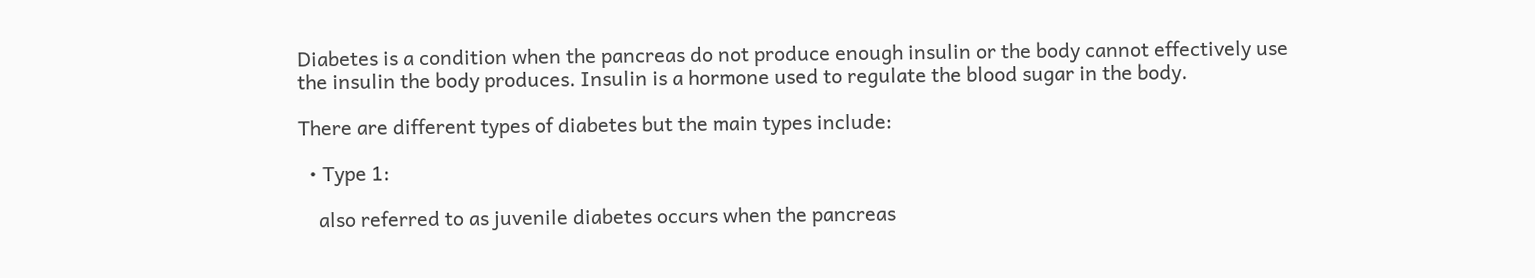Diabetes is a condition when the pancreas do not produce enough insulin or the body cannot effectively use the insulin the body produces. Insulin is a hormone used to regulate the blood sugar in the body.

There are different types of diabetes but the main types include:

  • Type 1:

    also referred to as juvenile diabetes occurs when the pancreas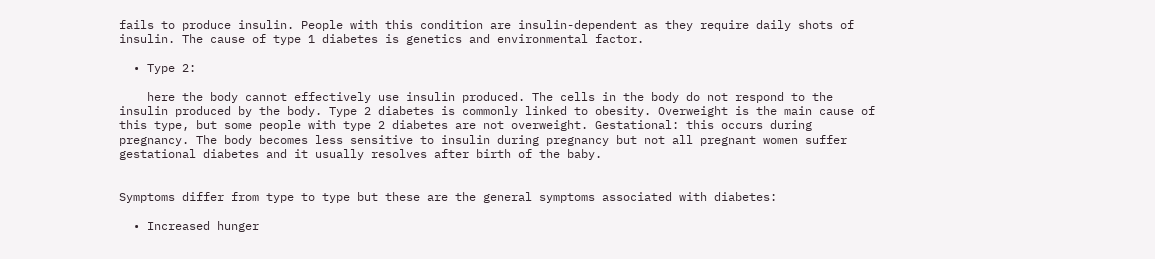fails to produce insulin. People with this condition are insulin-dependent as they require daily shots of insulin. The cause of type 1 diabetes is genetics and environmental factor.

  • Type 2:

    here the body cannot effectively use insulin produced. The cells in the body do not respond to the insulin produced by the body. Type 2 diabetes is commonly linked to obesity. Overweight is the main cause of this type, but some people with type 2 diabetes are not overweight. Gestational: this occurs during pregnancy. The body becomes less sensitive to insulin during pregnancy but not all pregnant women suffer gestational diabetes and it usually resolves after birth of the baby.


Symptoms differ from type to type but these are the general symptoms associated with diabetes:

  • Increased hunger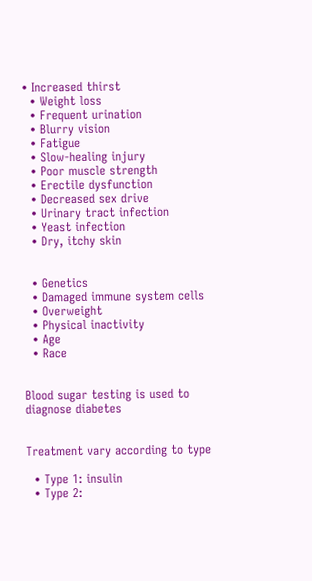• Increased thirst
  • Weight loss
  • Frequent urination
  • Blurry vision
  • Fatigue
  • Slow-healing injury
  • Poor muscle strength
  • Erectile dysfunction
  • Decreased sex drive
  • Urinary tract infection
  • Yeast infection
  • Dry, itchy skin


  • Genetics
  • Damaged immune system cells
  • Overweight
  • Physical inactivity
  • Age
  • Race


Blood sugar testing is used to diagnose diabetes


Treatment vary according to type

  • Type 1: insulin
  • Type 2: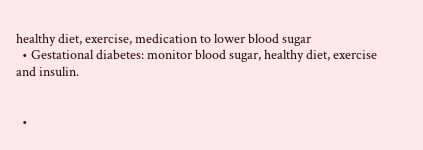healthy diet, exercise, medication to lower blood sugar
  • Gestational diabetes: monitor blood sugar, healthy diet, exercise and insulin.


  •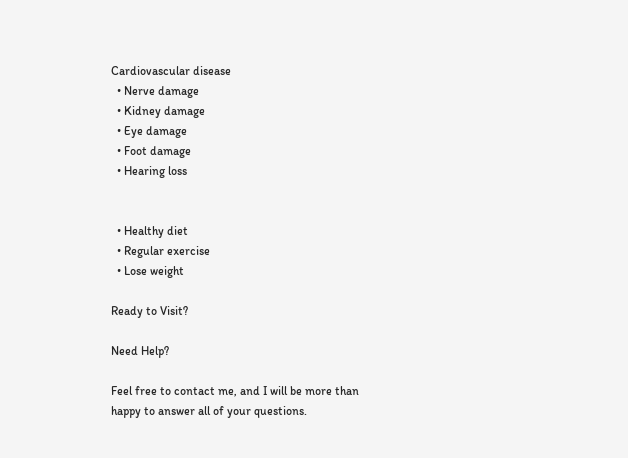Cardiovascular disease
  • Nerve damage
  • Kidney damage
  • Eye damage
  • Foot damage
  • Hearing loss


  • Healthy diet
  • Regular exercise
  • Lose weight

Ready to Visit?

Need Help?

Feel free to contact me, and I will be more than happy to answer all of your questions.